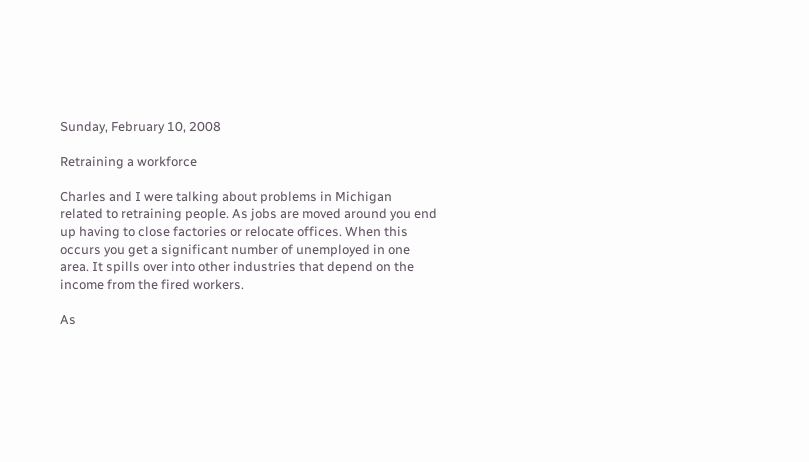Sunday, February 10, 2008

Retraining a workforce

Charles and I were talking about problems in Michigan related to retraining people. As jobs are moved around you end up having to close factories or relocate offices. When this occurs you get a significant number of unemployed in one area. It spills over into other industries that depend on the income from the fired workers.

As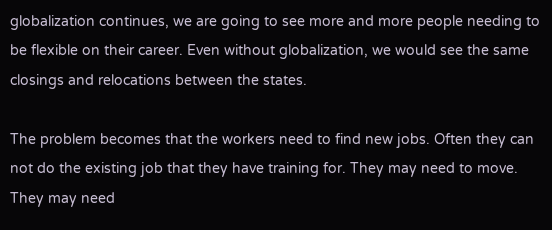globalization continues, we are going to see more and more people needing to be flexible on their career. Even without globalization, we would see the same closings and relocations between the states.

The problem becomes that the workers need to find new jobs. Often they can not do the existing job that they have training for. They may need to move. They may need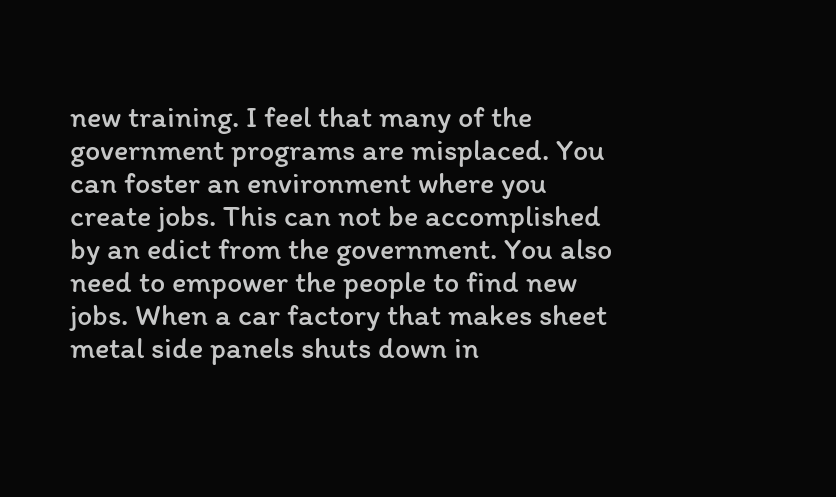new training. I feel that many of the government programs are misplaced. You can foster an environment where you create jobs. This can not be accomplished by an edict from the government. You also need to empower the people to find new jobs. When a car factory that makes sheet metal side panels shuts down in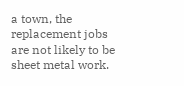a town, the replacement jobs are not likely to be sheet metal work.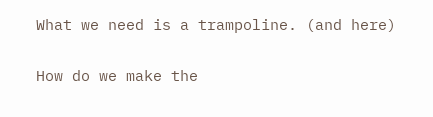What we need is a trampoline. (and here)

How do we make the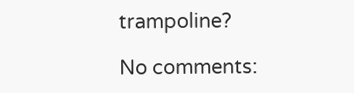trampoline?

No comments: